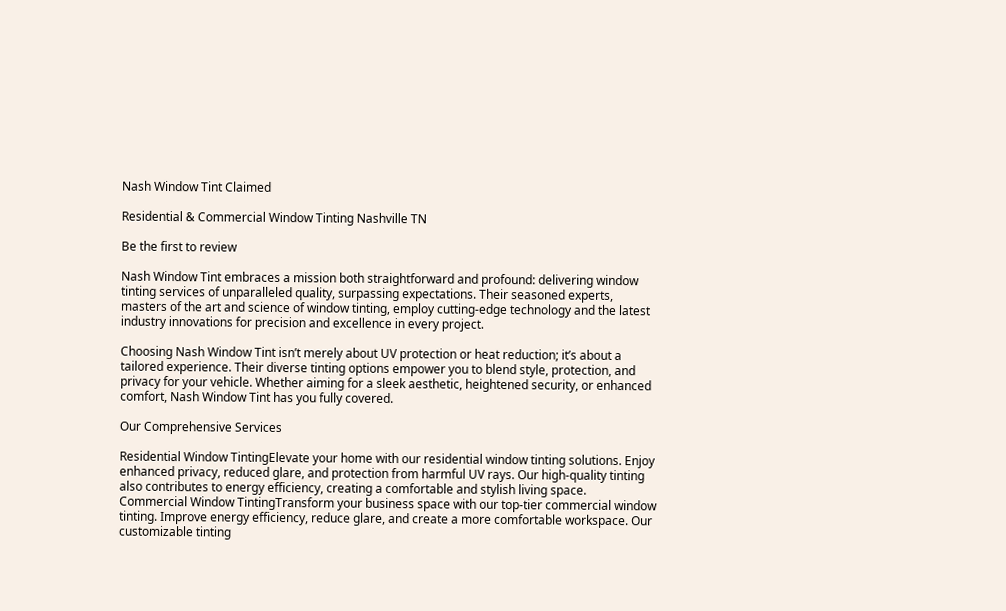Nash Window Tint Claimed

Residential & Commercial Window Tinting Nashville TN

Be the first to review

Nash Window Tint embraces a mission both straightforward and profound: delivering window tinting services of unparalleled quality, surpassing expectations. Their seasoned experts, masters of the art and science of window tinting, employ cutting-edge technology and the latest industry innovations for precision and excellence in every project.

Choosing Nash Window Tint isn’t merely about UV protection or heat reduction; it’s about a tailored experience. Their diverse tinting options empower you to blend style, protection, and privacy for your vehicle. Whether aiming for a sleek aesthetic, heightened security, or enhanced comfort, Nash Window Tint has you fully covered.

Our Comprehensive Services

Residential Window TintingElevate your home with our residential window tinting solutions. Enjoy enhanced privacy, reduced glare, and protection from harmful UV rays. Our high-quality tinting also contributes to energy efficiency, creating a comfortable and stylish living space.
Commercial Window TintingTransform your business space with our top-tier commercial window tinting. Improve energy efficiency, reduce glare, and create a more comfortable workspace. Our customizable tinting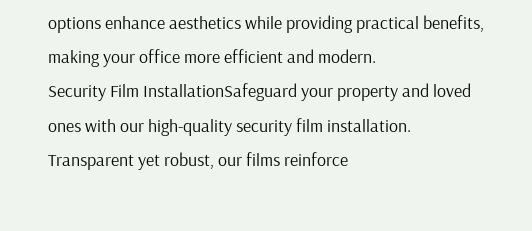options enhance aesthetics while providing practical benefits, making your office more efficient and modern.
Security Film InstallationSafeguard your property and loved ones with our high-quality security film installation. Transparent yet robust, our films reinforce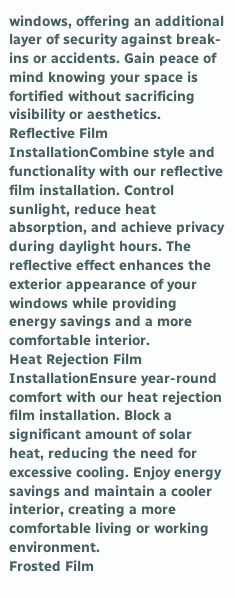windows, offering an additional layer of security against break-ins or accidents. Gain peace of mind knowing your space is fortified without sacrificing visibility or aesthetics.
Reflective Film InstallationCombine style and functionality with our reflective film installation. Control sunlight, reduce heat absorption, and achieve privacy during daylight hours. The reflective effect enhances the exterior appearance of your windows while providing energy savings and a more comfortable interior.
Heat Rejection Film InstallationEnsure year-round comfort with our heat rejection film installation. Block a significant amount of solar heat, reducing the need for excessive cooling. Enjoy energy savings and maintain a cooler interior, creating a more comfortable living or working environment.
Frosted Film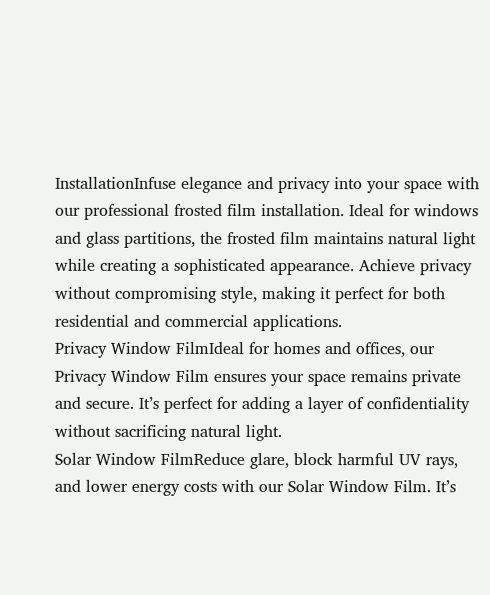InstallationInfuse elegance and privacy into your space with our professional frosted film installation. Ideal for windows and glass partitions, the frosted film maintains natural light while creating a sophisticated appearance. Achieve privacy without compromising style, making it perfect for both residential and commercial applications.
Privacy Window FilmIdeal for homes and offices, our Privacy Window Film ensures your space remains private and secure. It’s perfect for adding a layer of confidentiality without sacrificing natural light.
Solar Window FilmReduce glare, block harmful UV rays, and lower energy costs with our Solar Window Film. It’s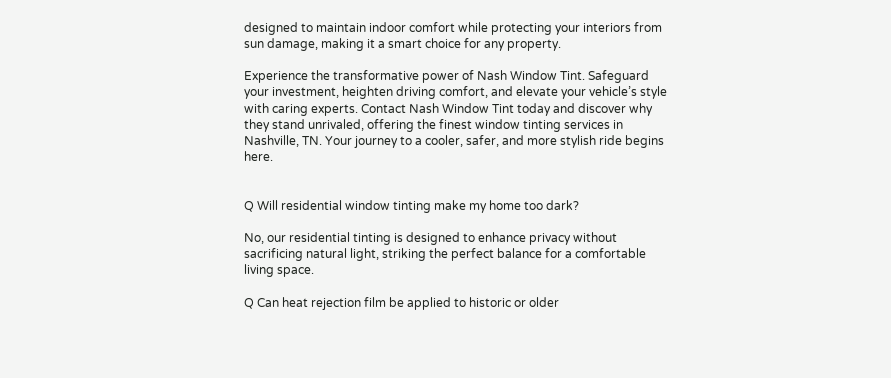designed to maintain indoor comfort while protecting your interiors from sun damage, making it a smart choice for any property.

Experience the transformative power of Nash Window Tint. Safeguard your investment, heighten driving comfort, and elevate your vehicle’s style with caring experts. Contact Nash Window Tint today and discover why they stand unrivaled, offering the finest window tinting services in Nashville, TN. Your journey to a cooler, safer, and more stylish ride begins here.


Q Will residential window tinting make my home too dark?

No, our residential tinting is designed to enhance privacy without sacrificing natural light, striking the perfect balance for a comfortable living space.

Q Can heat rejection film be applied to historic or older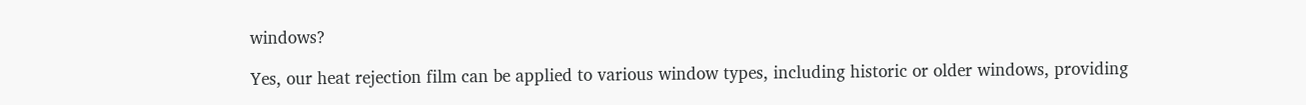windows?

Yes, our heat rejection film can be applied to various window types, including historic or older windows, providing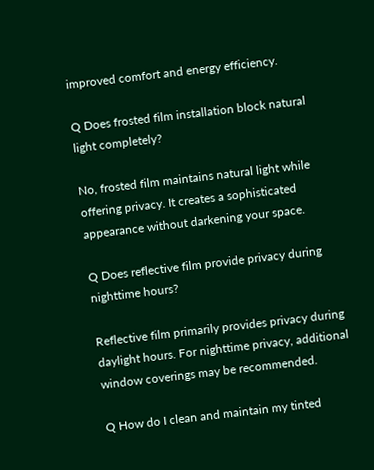improved comfort and energy efficiency.

Q Does frosted film installation block natural light completely?

No, frosted film maintains natural light while offering privacy. It creates a sophisticated appearance without darkening your space.

Q Does reflective film provide privacy during nighttime hours?

Reflective film primarily provides privacy during daylight hours. For nighttime privacy, additional window coverings may be recommended.

Q How do I clean and maintain my tinted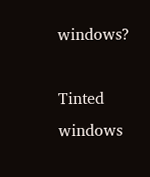windows?

Tinted windows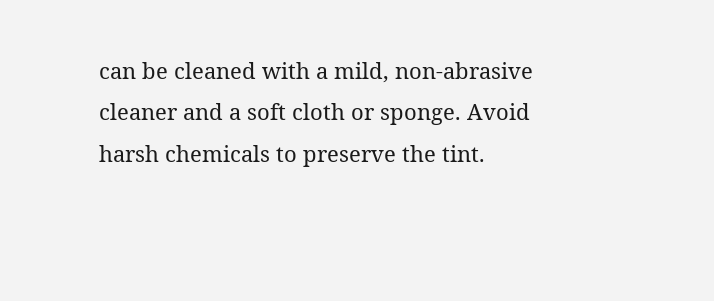can be cleaned with a mild, non-abrasive cleaner and a soft cloth or sponge. Avoid harsh chemicals to preserve the tint.